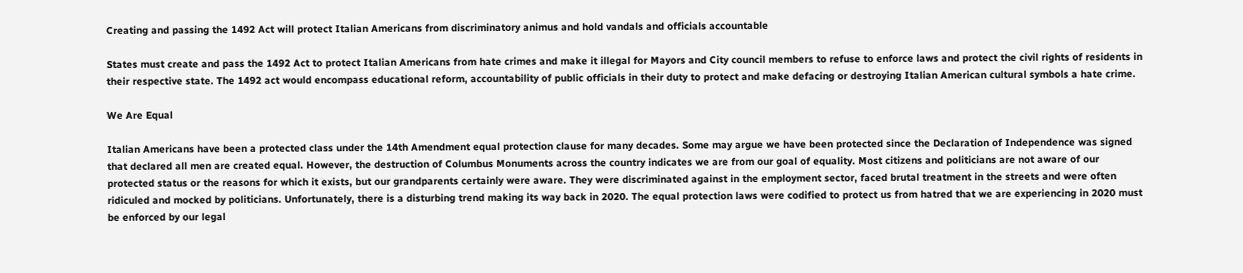Creating and passing the 1492 Act will protect Italian Americans from discriminatory animus and hold vandals and officials accountable

States must create and pass the 1492 Act to protect Italian Americans from hate crimes and make it illegal for Mayors and City council members to refuse to enforce laws and protect the civil rights of residents in their respective state. The 1492 act would encompass educational reform, accountability of public officials in their duty to protect and make defacing or destroying Italian American cultural symbols a hate crime.

We Are Equal

Italian Americans have been a protected class under the 14th Amendment equal protection clause for many decades. Some may argue we have been protected since the Declaration of Independence was signed that declared all men are created equal. However, the destruction of Columbus Monuments across the country indicates we are from our goal of equality. Most citizens and politicians are not aware of our protected status or the reasons for which it exists, but our grandparents certainly were aware. They were discriminated against in the employment sector, faced brutal treatment in the streets and were often ridiculed and mocked by politicians. Unfortunately, there is a disturbing trend making its way back in 2020. The equal protection laws were codified to protect us from hatred that we are experiencing in 2020 must be enforced by our legal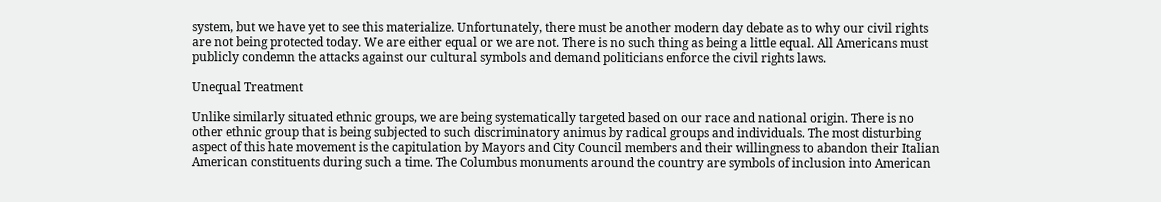system, but we have yet to see this materialize. Unfortunately, there must be another modern day debate as to why our civil rights are not being protected today. We are either equal or we are not. There is no such thing as being a little equal. All Americans must publicly condemn the attacks against our cultural symbols and demand politicians enforce the civil rights laws.

Unequal Treatment

Unlike similarly situated ethnic groups, we are being systematically targeted based on our race and national origin. There is no other ethnic group that is being subjected to such discriminatory animus by radical groups and individuals. The most disturbing aspect of this hate movement is the capitulation by Mayors and City Council members and their willingness to abandon their Italian American constituents during such a time. The Columbus monuments around the country are symbols of inclusion into American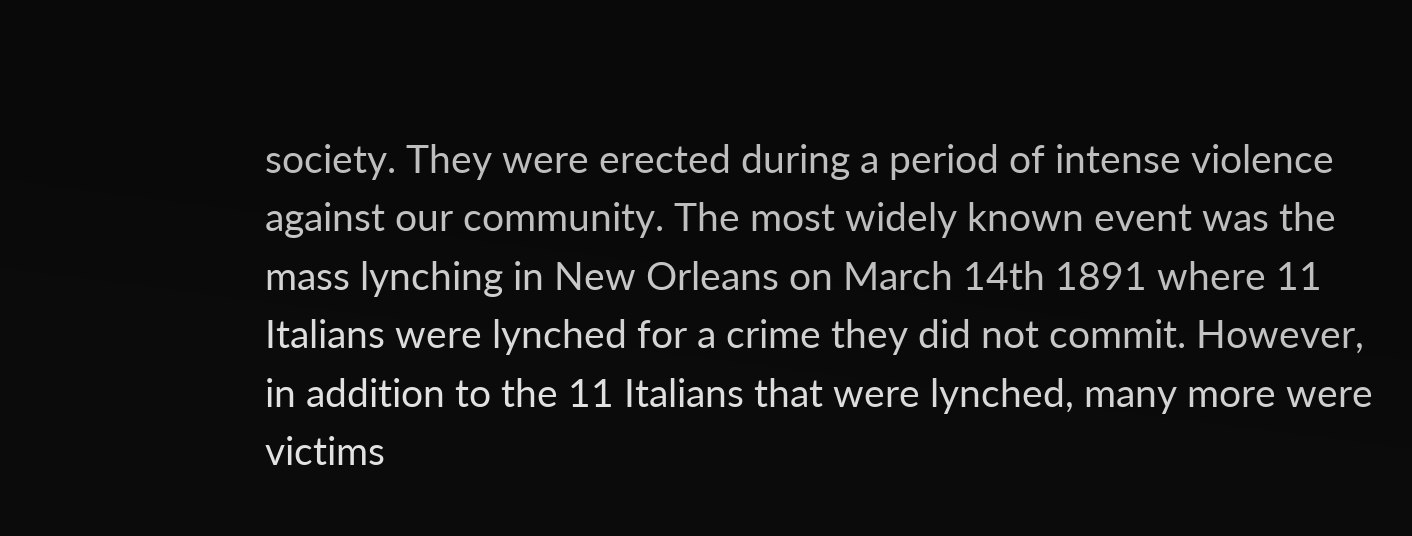society. They were erected during a period of intense violence against our community. The most widely known event was the mass lynching in New Orleans on March 14th 1891 where 11 Italians were lynched for a crime they did not commit. However, in addition to the 11 Italians that were lynched, many more were victims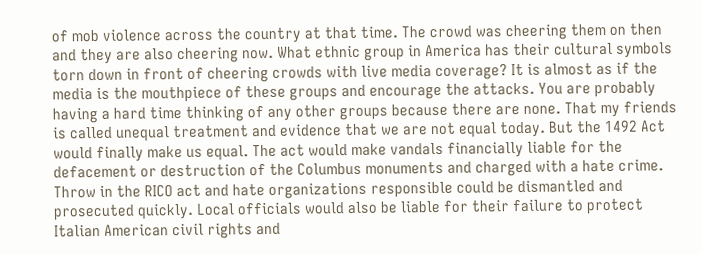of mob violence across the country at that time. The crowd was cheering them on then and they are also cheering now. What ethnic group in America has their cultural symbols torn down in front of cheering crowds with live media coverage? It is almost as if the media is the mouthpiece of these groups and encourage the attacks. You are probably having a hard time thinking of any other groups because there are none. That my friends is called unequal treatment and evidence that we are not equal today. But the 1492 Act would finally make us equal. The act would make vandals financially liable for the defacement or destruction of the Columbus monuments and charged with a hate crime. Throw in the RICO act and hate organizations responsible could be dismantled and prosecuted quickly. Local officials would also be liable for their failure to protect Italian American civil rights and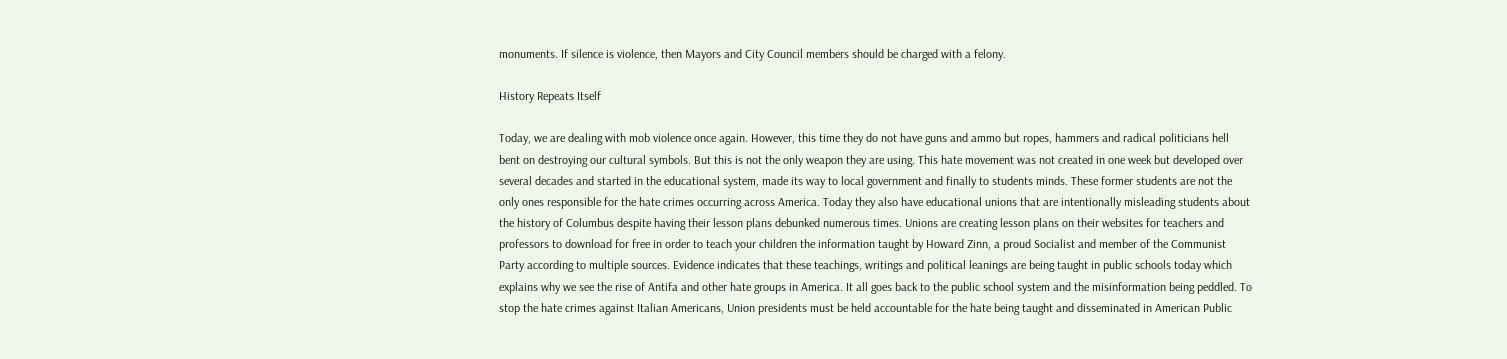monuments. If silence is violence, then Mayors and City Council members should be charged with a felony.

History Repeats Itself

Today, we are dealing with mob violence once again. However, this time they do not have guns and ammo but ropes, hammers and radical politicians hell bent on destroying our cultural symbols. But this is not the only weapon they are using. This hate movement was not created in one week but developed over several decades and started in the educational system, made its way to local government and finally to students minds. These former students are not the only ones responsible for the hate crimes occurring across America. Today they also have educational unions that are intentionally misleading students about the history of Columbus despite having their lesson plans debunked numerous times. Unions are creating lesson plans on their websites for teachers and professors to download for free in order to teach your children the information taught by Howard Zinn, a proud Socialist and member of the Communist Party according to multiple sources. Evidence indicates that these teachings, writings and political leanings are being taught in public schools today which explains why we see the rise of Antifa and other hate groups in America. It all goes back to the public school system and the misinformation being peddled. To stop the hate crimes against Italian Americans, Union presidents must be held accountable for the hate being taught and disseminated in American Public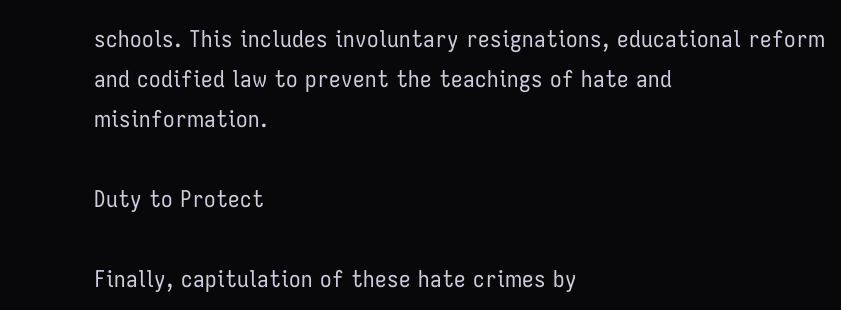schools. This includes involuntary resignations, educational reform and codified law to prevent the teachings of hate and misinformation.

Duty to Protect

Finally, capitulation of these hate crimes by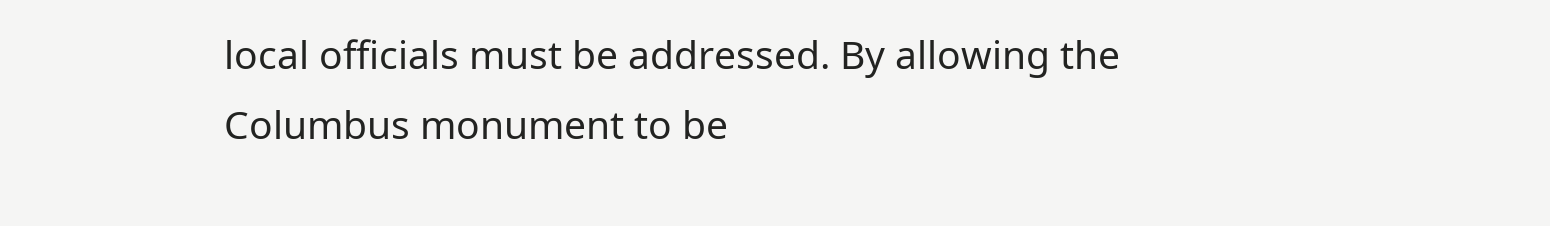local officials must be addressed. By allowing the Columbus monument to be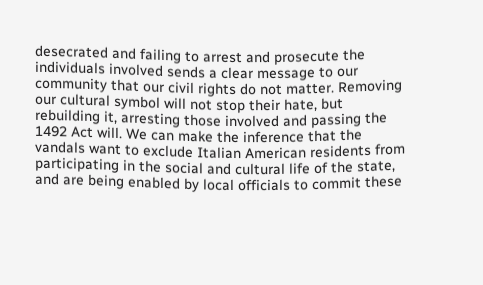desecrated and failing to arrest and prosecute the individuals involved sends a clear message to our community that our civil rights do not matter. Removing our cultural symbol will not stop their hate, but rebuilding it, arresting those involved and passing the 1492 Act will. We can make the inference that the vandals want to exclude Italian American residents from participating in the social and cultural life of the state, and are being enabled by local officials to commit these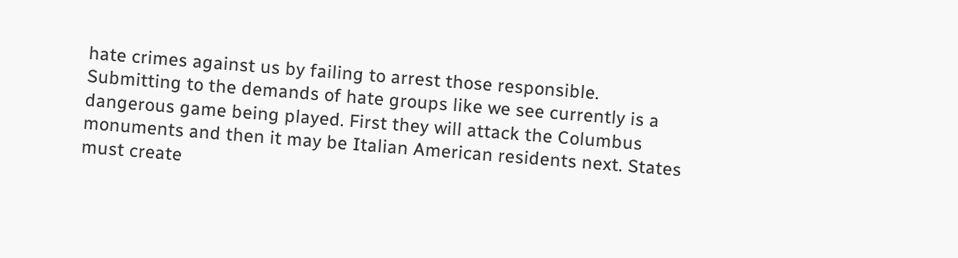hate crimes against us by failing to arrest those responsible. Submitting to the demands of hate groups like we see currently is a dangerous game being played. First they will attack the Columbus monuments and then it may be Italian American residents next. States must create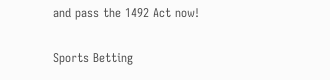and pass the 1492 Act now!


Sports Betting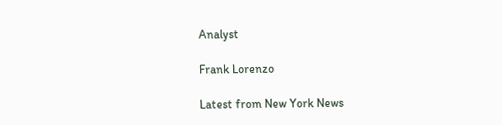Analyst

Frank Lorenzo

Latest from New York News